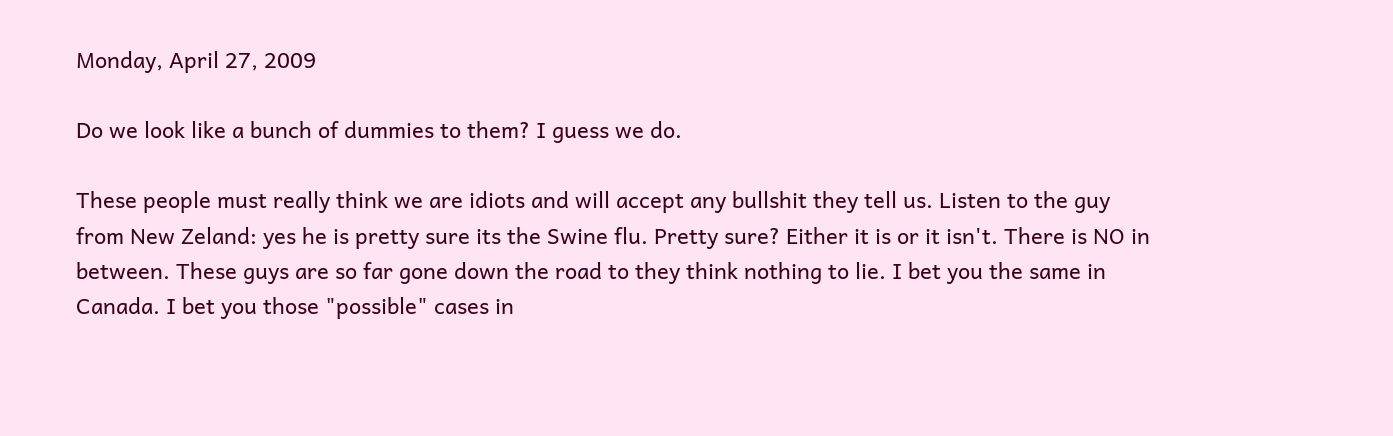Monday, April 27, 2009

Do we look like a bunch of dummies to them? I guess we do.

These people must really think we are idiots and will accept any bullshit they tell us. Listen to the guy from New Zeland: yes he is pretty sure its the Swine flu. Pretty sure? Either it is or it isn't. There is NO in between. These guys are so far gone down the road to they think nothing to lie. I bet you the same in Canada. I bet you those "possible" cases in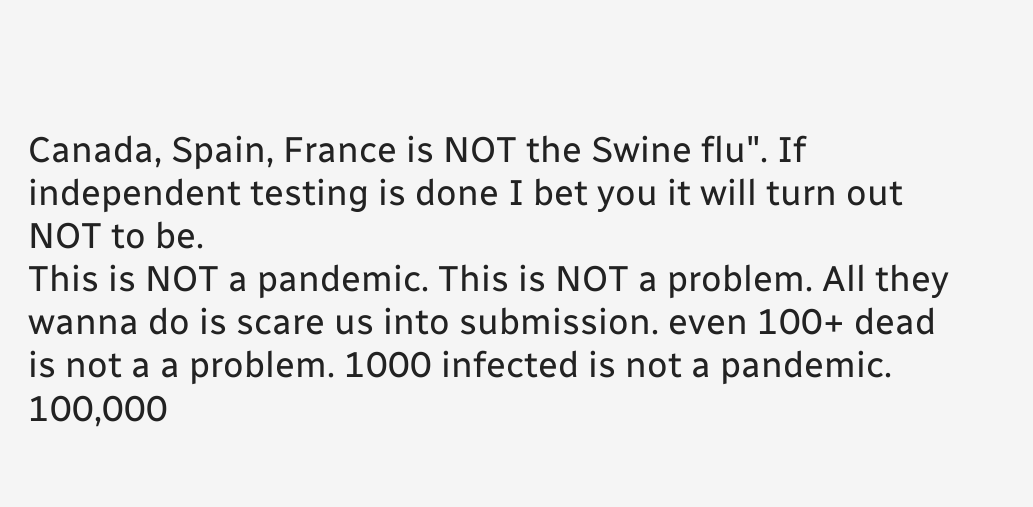Canada, Spain, France is NOT the Swine flu". If independent testing is done I bet you it will turn out NOT to be.
This is NOT a pandemic. This is NOT a problem. All they wanna do is scare us into submission. even 100+ dead is not a a problem. 1000 infected is not a pandemic. 100,000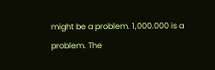might be a problem. 1,000.000 is a problem. The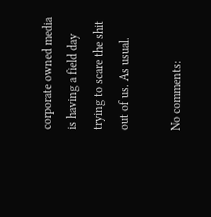corporate owned media is having a field day trying to scare the shit out of us. As usual.

No comments: